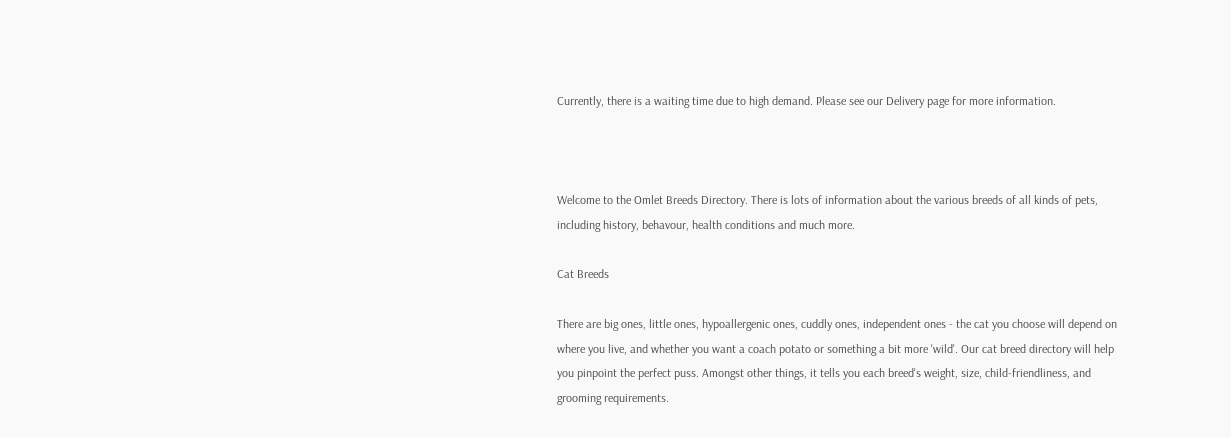Currently, there is a waiting time due to high demand. Please see our Delivery page for more information.



Welcome to the Omlet Breeds Directory. There is lots of information about the various breeds of all kinds of pets, including history, behavour, health conditions and much more.

Cat Breeds

There are big ones, little ones, hypoallergenic ones, cuddly ones, independent ones - the cat you choose will depend on where you live, and whether you want a coach potato or something a bit more 'wild'. Our cat breed directory will help you pinpoint the perfect puss. Amongst other things, it tells you each breed's weight, size, child-friendliness, and grooming requirements.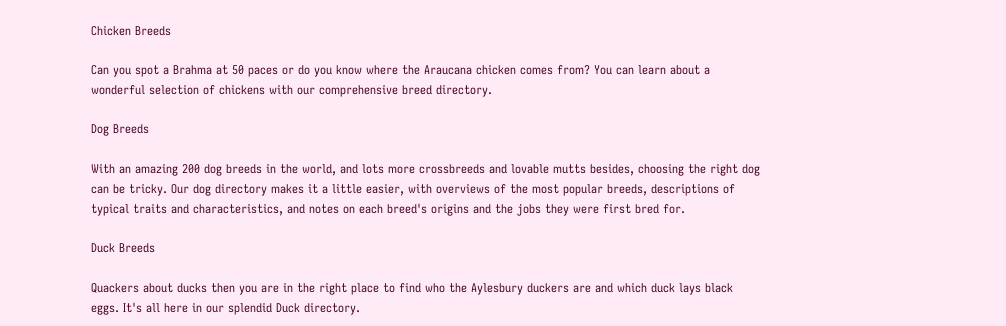Chicken Breeds

Can you spot a Brahma at 50 paces or do you know where the Araucana chicken comes from? You can learn about a wonderful selection of chickens with our comprehensive breed directory.

Dog Breeds

With an amazing 200 dog breeds in the world, and lots more crossbreeds and lovable mutts besides, choosing the right dog can be tricky. Our dog directory makes it a little easier, with overviews of the most popular breeds, descriptions of typical traits and characteristics, and notes on each breed's origins and the jobs they were first bred for.

Duck Breeds

Quackers about ducks then you are in the right place to find who the Aylesbury duckers are and which duck lays black eggs. It's all here in our splendid Duck directory.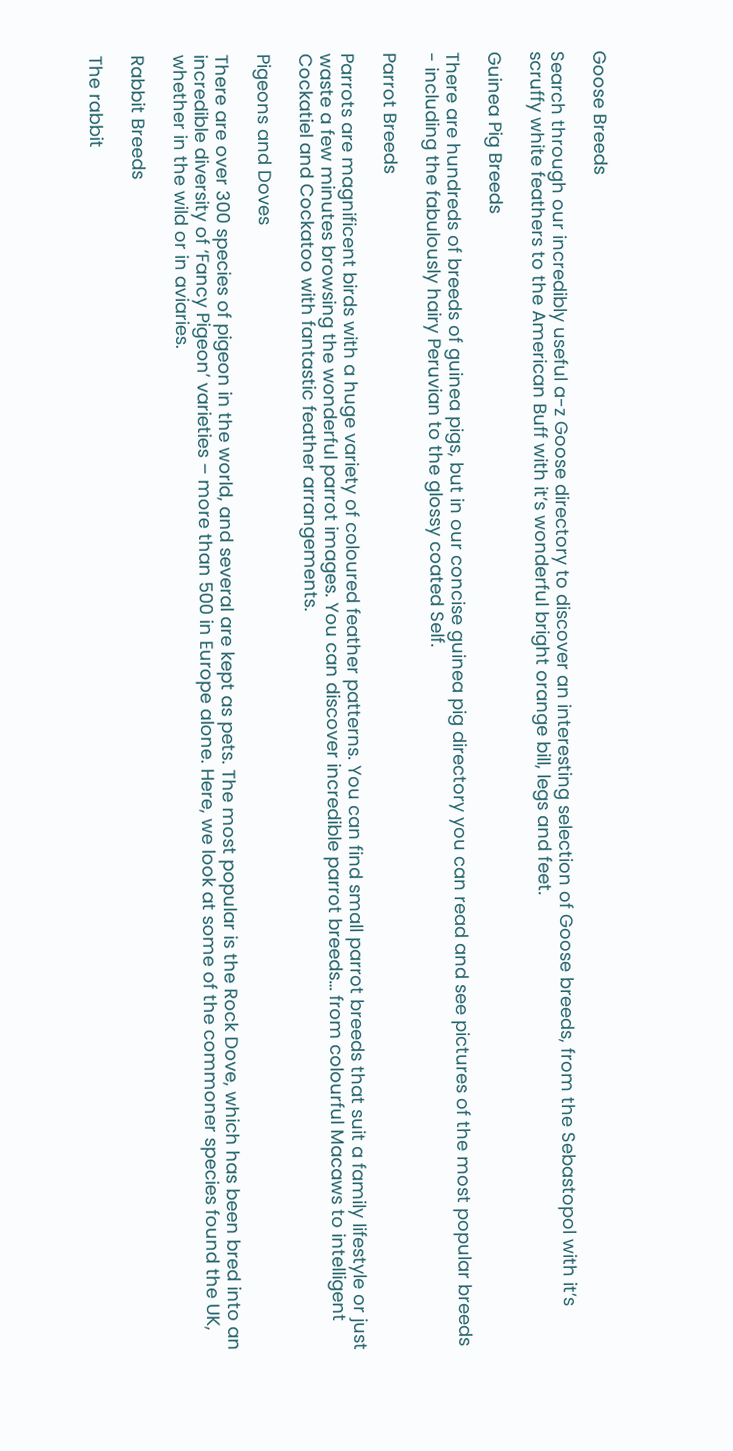Goose Breeds

Search through our incredibly useful a-z Goose directory to discover an interesting selection of Goose breeds, from the Sebastopol with it’s scruffy white feathers to the American Buff with it’s wonderful bright orange bill, legs and feet.

Guinea Pig Breeds

There are hundreds of breeds of guinea pigs, but in our concise guinea pig directory you can read and see pictures of the most popular breeds - including the fabulously hairy Peruvian to the glossy coated Self.

Parrot Breeds

Parrots are magnificent birds with a huge variety of coloured feather patterns. You can find small parrot breeds that suit a family lifestyle or just waste a few minutes browsing the wonderful parrot images. You can discover incredible parrot breeds… from colourful Macaws to intelligent Cockatiel and Cockatoo with fantastic feather arrangements.

Pigeons and Doves

There are over 300 species of pigeon in the world, and several are kept as pets. The most popular is the Rock Dove, which has been bred into an incredible diversity of ‘Fancy Pigeon’ varieties – more than 500 in Europe alone. Here, we look at some of the commoner species found the UK, whether in the wild or in aviaries.

Rabbit Breeds

The rabbit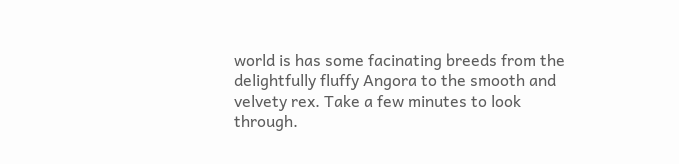world is has some facinating breeds from the delightfully fluffy Angora to the smooth and velvety rex. Take a few minutes to look through.